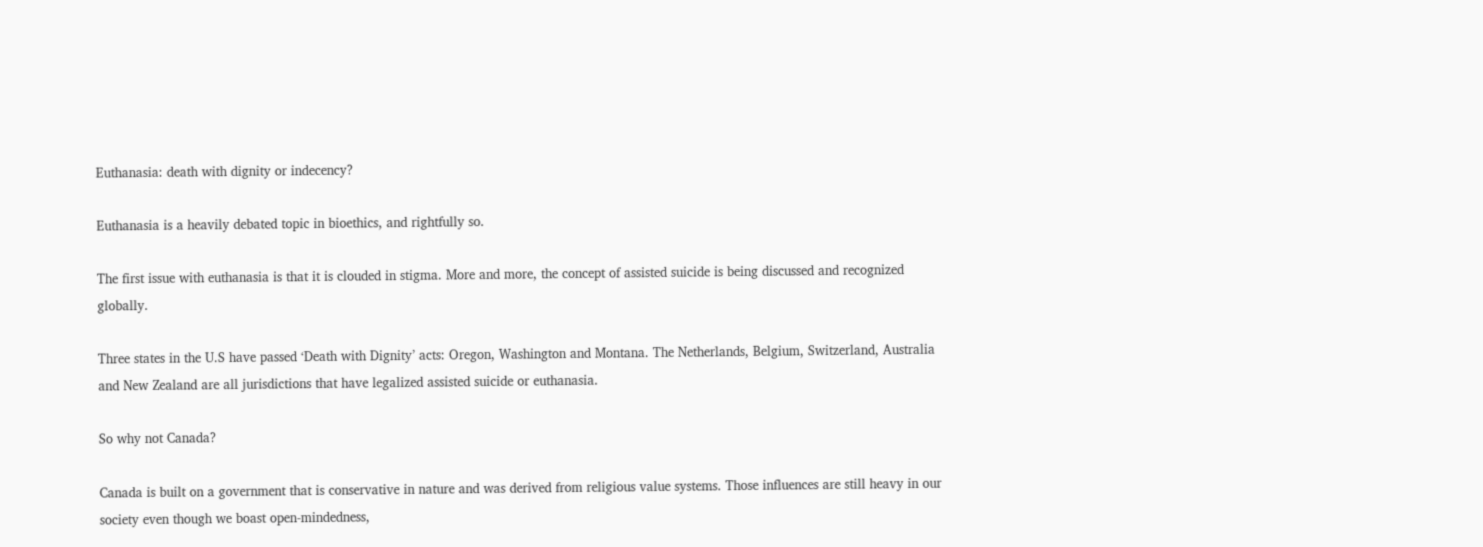Euthanasia: death with dignity or indecency?

Euthanasia is a heavily debated topic in bioethics, and rightfully so.

The first issue with euthanasia is that it is clouded in stigma. More and more, the concept of assisted suicide is being discussed and recognized globally.

Three states in the U.S have passed ‘Death with Dignity’ acts: Oregon, Washington and Montana. The Netherlands, Belgium, Switzerland, Australia and New Zealand are all jurisdictions that have legalized assisted suicide or euthanasia.

So why not Canada?

Canada is built on a government that is conservative in nature and was derived from religious value systems. Those influences are still heavy in our society even though we boast open-mindedness,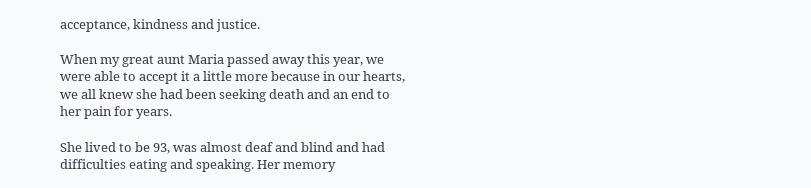acceptance, kindness and justice.

When my great aunt Maria passed away this year, we were able to accept it a little more because in our hearts, we all knew she had been seeking death and an end to her pain for years.

She lived to be 93, was almost deaf and blind and had difficulties eating and speaking. Her memory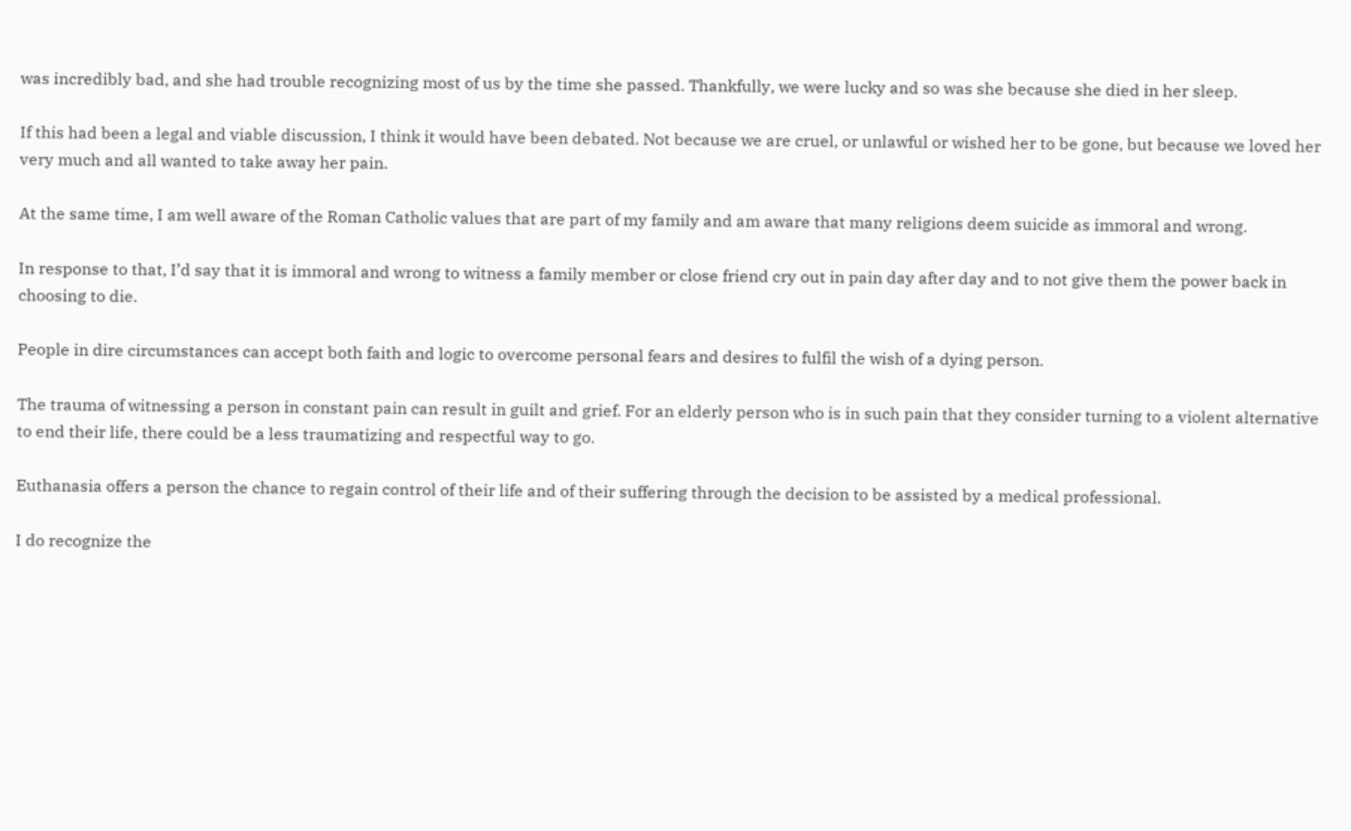was incredibly bad, and she had trouble recognizing most of us by the time she passed. Thankfully, we were lucky and so was she because she died in her sleep.

If this had been a legal and viable discussion, I think it would have been debated. Not because we are cruel, or unlawful or wished her to be gone, but because we loved her very much and all wanted to take away her pain.

At the same time, I am well aware of the Roman Catholic values that are part of my family and am aware that many religions deem suicide as immoral and wrong.

In response to that, I’d say that it is immoral and wrong to witness a family member or close friend cry out in pain day after day and to not give them the power back in choosing to die.

People in dire circumstances can accept both faith and logic to overcome personal fears and desires to fulfil the wish of a dying person.

The trauma of witnessing a person in constant pain can result in guilt and grief. For an elderly person who is in such pain that they consider turning to a violent alternative to end their life, there could be a less traumatizing and respectful way to go.

Euthanasia offers a person the chance to regain control of their life and of their suffering through the decision to be assisted by a medical professional.

I do recognize the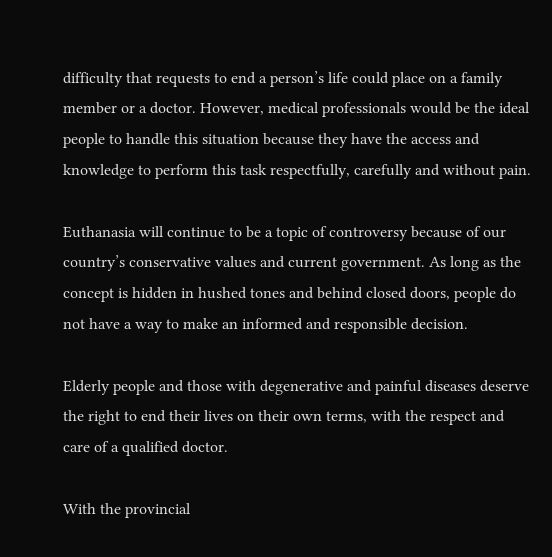difficulty that requests to end a person’s life could place on a family member or a doctor. However, medical professionals would be the ideal people to handle this situation because they have the access and knowledge to perform this task respectfully, carefully and without pain.

Euthanasia will continue to be a topic of controversy because of our country’s conservative values and current government. As long as the concept is hidden in hushed tones and behind closed doors, people do not have a way to make an informed and responsible decision.

Elderly people and those with degenerative and painful diseases deserve the right to end their lives on their own terms, with the respect and care of a qualified doctor.

With the provincial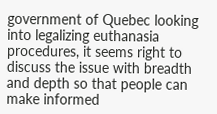government of Quebec looking into legalizing euthanasia procedures, it seems right to discuss the issue with breadth and depth so that people can make informed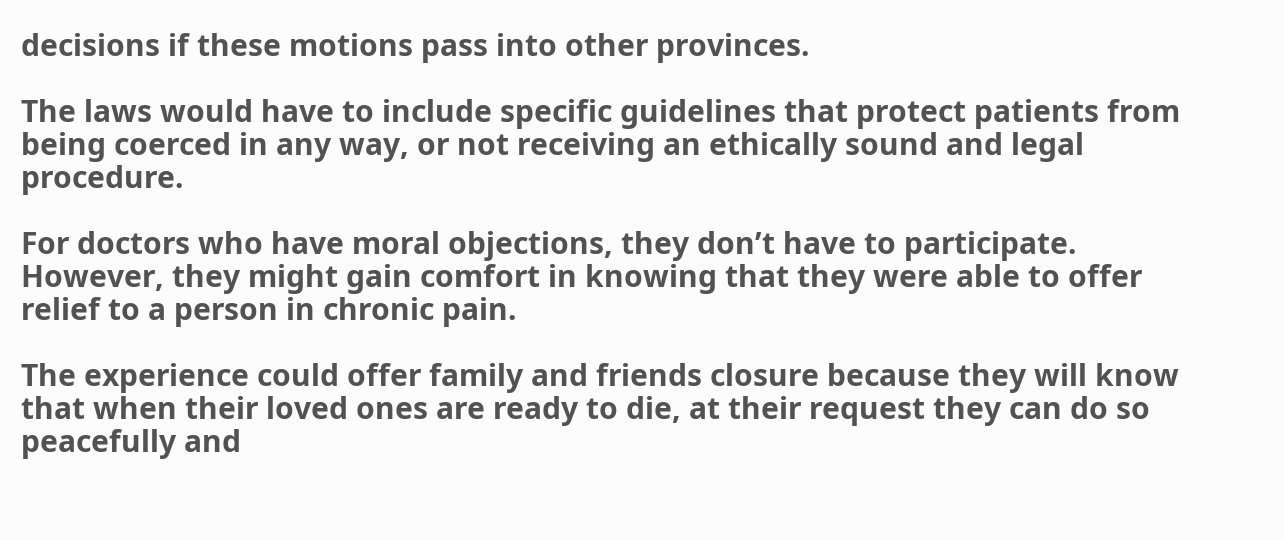decisions if these motions pass into other provinces.

The laws would have to include specific guidelines that protect patients from being coerced in any way, or not receiving an ethically sound and legal procedure.

For doctors who have moral objections, they don’t have to participate. However, they might gain comfort in knowing that they were able to offer relief to a person in chronic pain.

The experience could offer family and friends closure because they will know that when their loved ones are ready to die, at their request they can do so peacefully and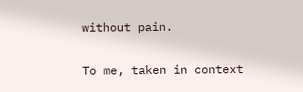without pain.

To me, taken in context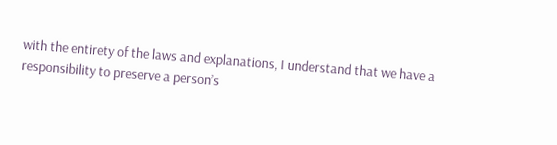with the entirety of the laws and explanations, I understand that we have a responsibility to preserve a person’s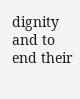dignity and to end their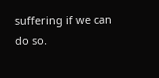suffering if we can do so.